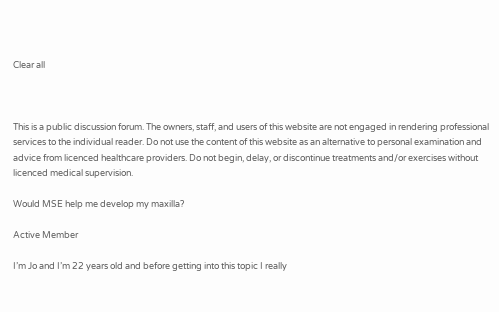Clear all



This is a public discussion forum. The owners, staff, and users of this website are not engaged in rendering professional services to the individual reader. Do not use the content of this website as an alternative to personal examination and advice from licenced healthcare providers. Do not begin, delay, or discontinue treatments and/or exercises without licenced medical supervision.

Would MSE help me develop my maxilla?

Active Member

I’m Jo and I’m 22 years old and before getting into this topic I really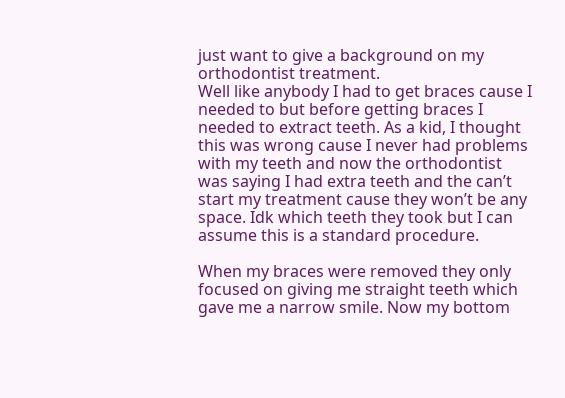just want to give a background on my orthodontist treatment.
Well like anybody I had to get braces cause I needed to but before getting braces I needed to extract teeth. As a kid, I thought this was wrong cause I never had problems with my teeth and now the orthodontist was saying I had extra teeth and the can’t start my treatment cause they won’t be any space. Idk which teeth they took but I can assume this is a standard procedure.

When my braces were removed they only focused on giving me straight teeth which gave me a narrow smile. Now my bottom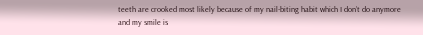teeth are crooked most likely because of my nail-biting habit which I don’t do anymore and my smile is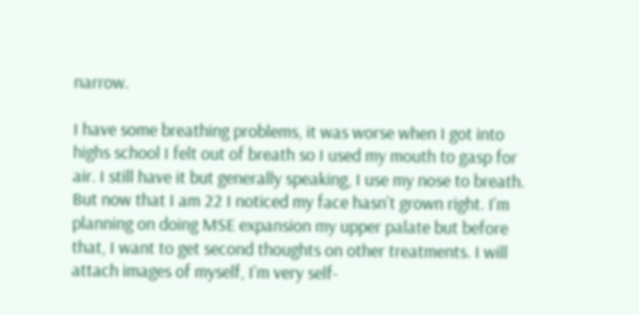narrow.

I have some breathing problems, it was worse when I got into highs school I felt out of breath so I used my mouth to gasp for air. I still have it but generally speaking, I use my nose to breath. But now that I am 22 I noticed my face hasn’t grown right. I’m planning on doing MSE expansion my upper palate but before that, I want to get second thoughts on other treatments. I will attach images of myself, I’m very self-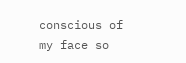conscious of my face so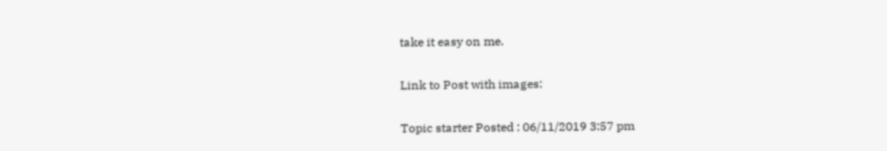take it easy on me.

Link to Post with images:

Topic starter Posted : 06/11/2019 3:57 pm